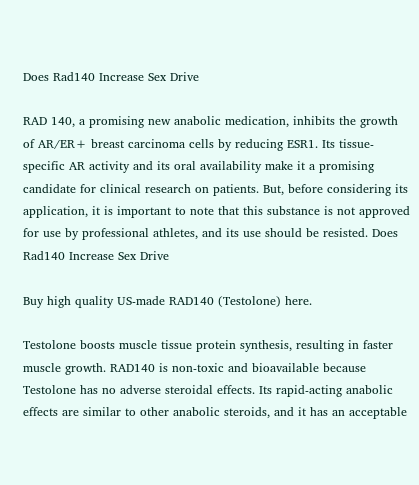Does Rad140 Increase Sex Drive

RAD 140, a promising new anabolic medication, inhibits the growth of AR/ER+ breast carcinoma cells by reducing ESR1. Its tissue-specific AR activity and its oral availability make it a promising candidate for clinical research on patients. But, before considering its application, it is important to note that this substance is not approved for use by professional athletes, and its use should be resisted. Does Rad140 Increase Sex Drive

Buy high quality US-made RAD140 (Testolone) here.

Testolone boosts muscle tissue protein synthesis, resulting in faster muscle growth. RAD140 is non-toxic and bioavailable because Testolone has no adverse steroidal effects. Its rapid-acting anabolic effects are similar to other anabolic steroids, and it has an acceptable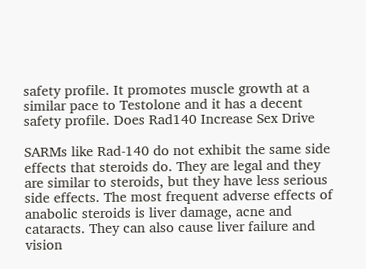safety profile. It promotes muscle growth at a similar pace to Testolone and it has a decent safety profile. Does Rad140 Increase Sex Drive

SARMs like Rad-140 do not exhibit the same side effects that steroids do. They are legal and they are similar to steroids, but they have less serious side effects. The most frequent adverse effects of anabolic steroids is liver damage, acne and cataracts. They can also cause liver failure and vision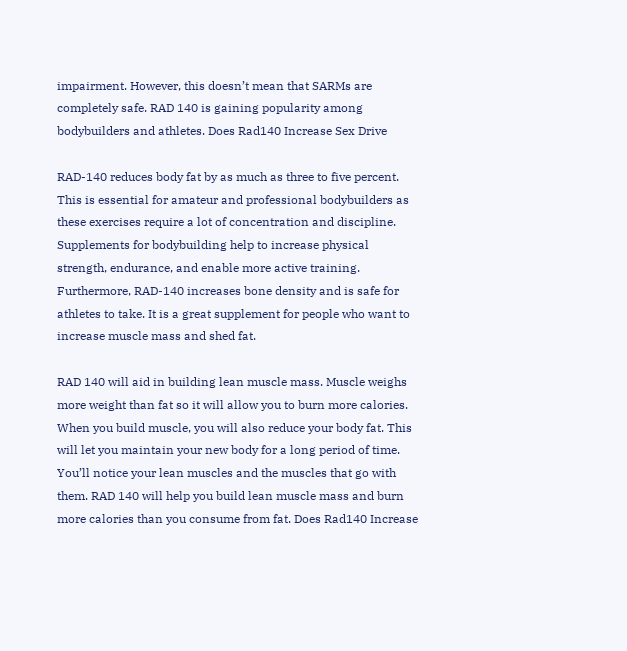impairment. However, this doesn’t mean that SARMs are completely safe. RAD 140 is gaining popularity among bodybuilders and athletes. Does Rad140 Increase Sex Drive

RAD-140 reduces body fat by as much as three to five percent. This is essential for amateur and professional bodybuilders as these exercises require a lot of concentration and discipline. Supplements for bodybuilding help to increase physical strength, endurance, and enable more active training. Furthermore, RAD-140 increases bone density and is safe for athletes to take. It is a great supplement for people who want to increase muscle mass and shed fat.

RAD 140 will aid in building lean muscle mass. Muscle weighs more weight than fat so it will allow you to burn more calories. When you build muscle, you will also reduce your body fat. This will let you maintain your new body for a long period of time. You’ll notice your lean muscles and the muscles that go with them. RAD 140 will help you build lean muscle mass and burn more calories than you consume from fat. Does Rad140 Increase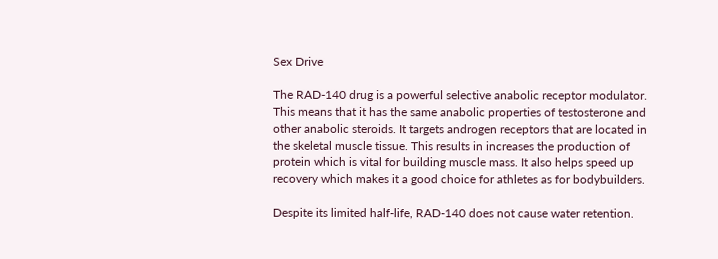Sex Drive

The RAD-140 drug is a powerful selective anabolic receptor modulator. This means that it has the same anabolic properties of testosterone and other anabolic steroids. It targets androgen receptors that are located in the skeletal muscle tissue. This results in increases the production of protein which is vital for building muscle mass. It also helps speed up recovery which makes it a good choice for athletes as for bodybuilders.

Despite its limited half-life, RAD-140 does not cause water retention.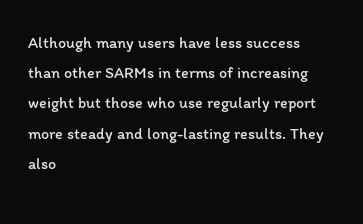Although many users have less success than other SARMs in terms of increasing weight but those who use regularly report more steady and long-lasting results. They also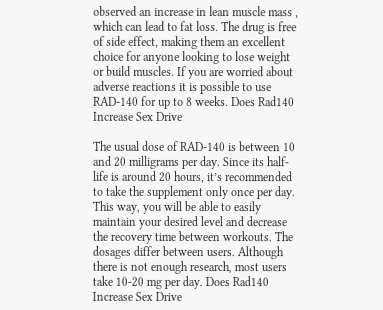observed an increase in lean muscle mass , which can lead to fat loss. The drug is free of side effect, making them an excellent choice for anyone looking to lose weight or build muscles. If you are worried about adverse reactions it is possible to use RAD-140 for up to 8 weeks. Does Rad140 Increase Sex Drive

The usual dose of RAD-140 is between 10 and 20 milligrams per day. Since its half-life is around 20 hours, it’s recommended to take the supplement only once per day. This way, you will be able to easily maintain your desired level and decrease the recovery time between workouts. The dosages differ between users. Although there is not enough research, most users take 10-20 mg per day. Does Rad140 Increase Sex Drive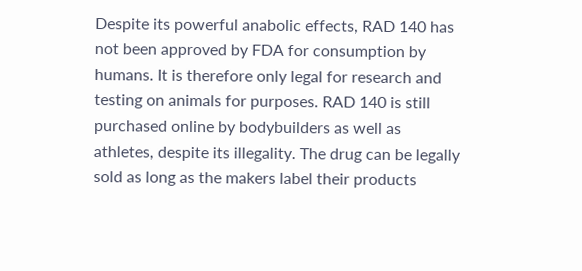Despite its powerful anabolic effects, RAD 140 has not been approved by FDA for consumption by humans. It is therefore only legal for research and testing on animals for purposes. RAD 140 is still purchased online by bodybuilders as well as athletes, despite its illegality. The drug can be legally sold as long as the makers label their products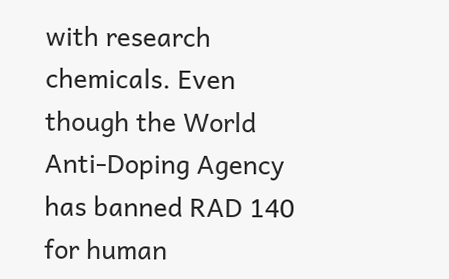with research chemicals. Even though the World Anti-Doping Agency has banned RAD 140 for human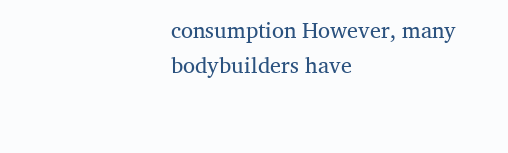consumption However, many bodybuilders have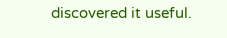discovered it useful.